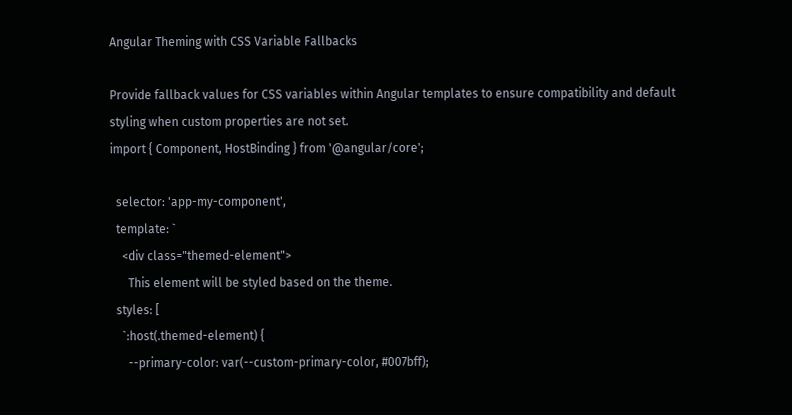Angular Theming with CSS Variable Fallbacks

Provide fallback values for CSS variables within Angular templates to ensure compatibility and default styling when custom properties are not set.
import { Component, HostBinding } from '@angular/core';

  selector: 'app-my-component',
  template: `
    <div class="themed-element">
      This element will be styled based on the theme.
  styles: [
    `:host(.themed-element) {
      --primary-color: var(--custom-primary-color, #007bff);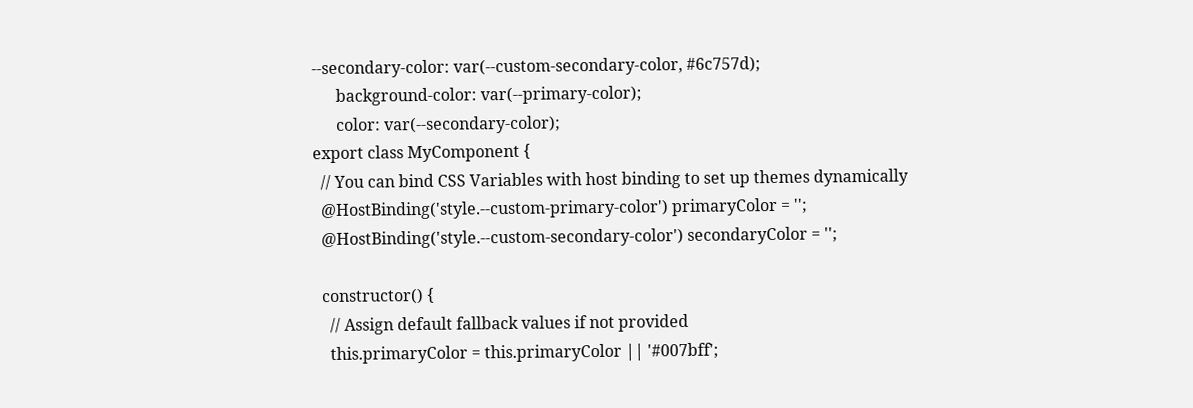--secondary-color: var(--custom-secondary-color, #6c757d);
      background-color: var(--primary-color);
      color: var(--secondary-color);
export class MyComponent {
  // You can bind CSS Variables with host binding to set up themes dynamically
  @HostBinding('style.--custom-primary-color') primaryColor = '';
  @HostBinding('style.--custom-secondary-color') secondaryColor = '';

  constructor() {
    // Assign default fallback values if not provided
    this.primaryColor = this.primaryColor || '#007bff';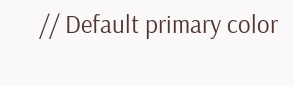// Default primary color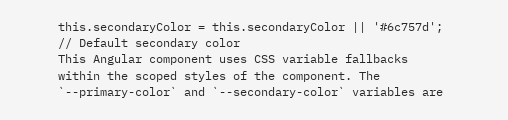this.secondaryColor = this.secondaryColor || '#6c757d'; // Default secondary color
This Angular component uses CSS variable fallbacks within the scoped styles of the component. The `--primary-color` and `--secondary-color` variables are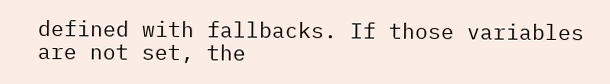defined with fallbacks. If those variables are not set, the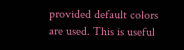provided default colors are used. This is useful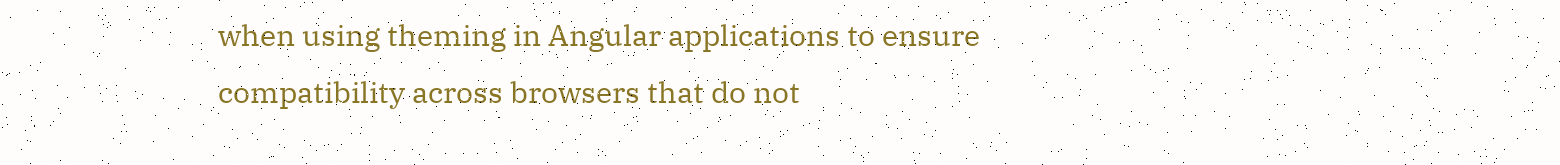when using theming in Angular applications to ensure compatibility across browsers that do not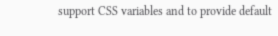support CSS variables and to provide default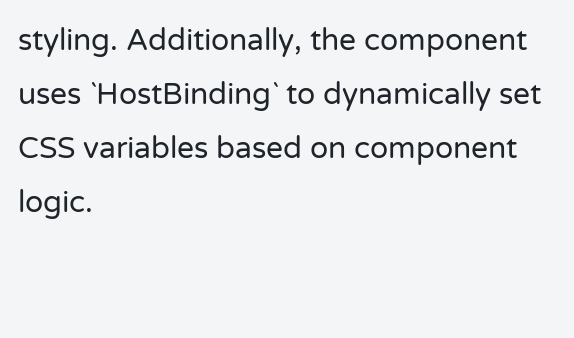styling. Additionally, the component uses `HostBinding` to dynamically set CSS variables based on component logic.